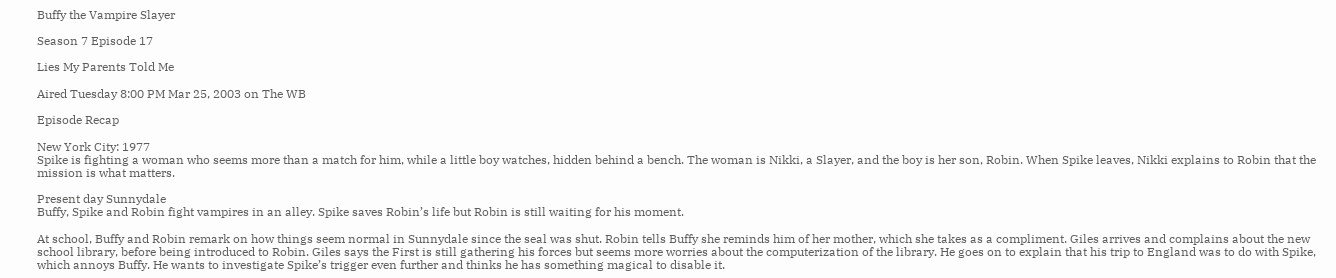Buffy the Vampire Slayer

Season 7 Episode 17

Lies My Parents Told Me

Aired Tuesday 8:00 PM Mar 25, 2003 on The WB

Episode Recap

New York City: 1977
Spike is fighting a woman who seems more than a match for him, while a little boy watches, hidden behind a bench. The woman is Nikki, a Slayer, and the boy is her son, Robin. When Spike leaves, Nikki explains to Robin that the mission is what matters.

Present day Sunnydale
Buffy, Spike and Robin fight vampires in an alley. Spike saves Robin’s life but Robin is still waiting for his moment.

At school, Buffy and Robin remark on how things seem normal in Sunnydale since the seal was shut. Robin tells Buffy she reminds him of her mother, which she takes as a compliment. Giles arrives and complains about the new school library, before being introduced to Robin. Giles says the First is still gathering his forces but seems more worries about the computerization of the library. He goes on to explain that his trip to England was to do with Spike, which annoys Buffy. He wants to investigate Spike’s trigger even further and thinks he has something magical to disable it.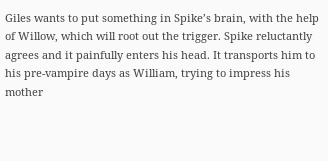Giles wants to put something in Spike’s brain, with the help of Willow, which will root out the trigger. Spike reluctantly agrees and it painfully enters his head. It transports him to his pre-vampire days as William, trying to impress his mother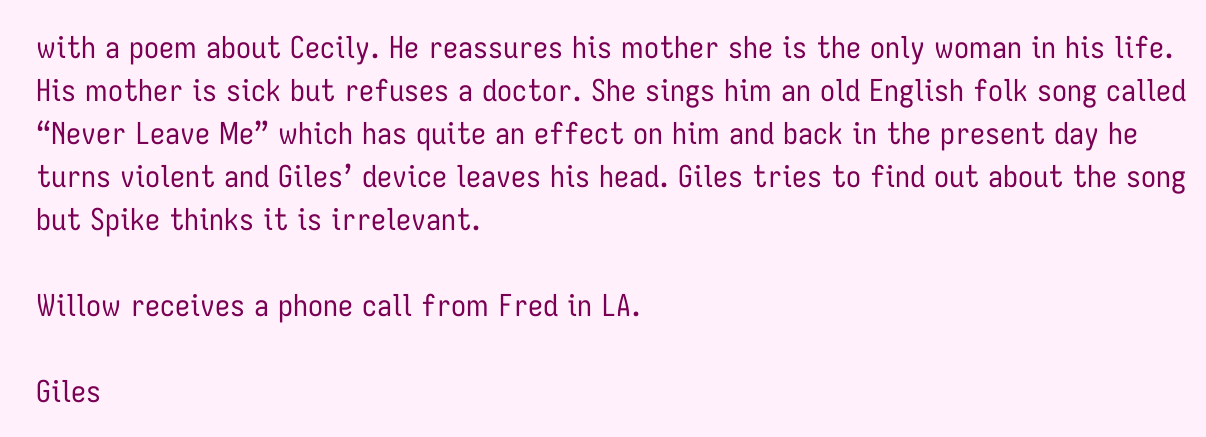with a poem about Cecily. He reassures his mother she is the only woman in his life. His mother is sick but refuses a doctor. She sings him an old English folk song called “Never Leave Me” which has quite an effect on him and back in the present day he turns violent and Giles’ device leaves his head. Giles tries to find out about the song but Spike thinks it is irrelevant.

Willow receives a phone call from Fred in LA.

Giles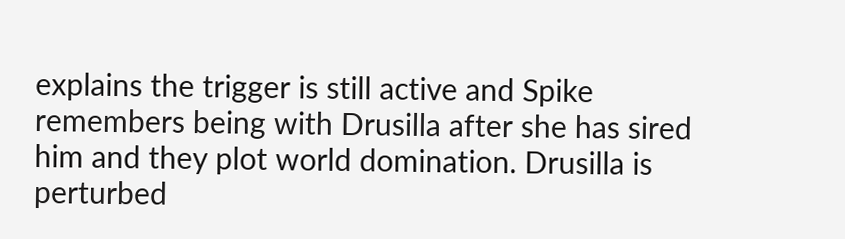explains the trigger is still active and Spike remembers being with Drusilla after she has sired him and they plot world domination. Drusilla is perturbed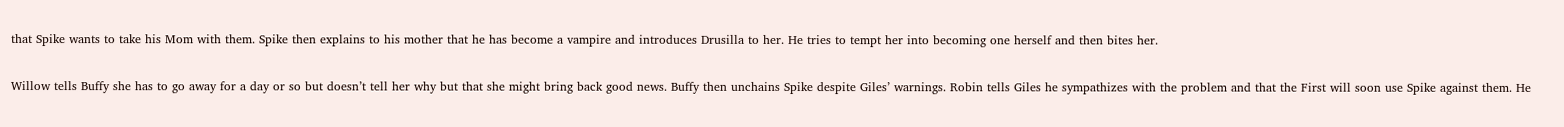that Spike wants to take his Mom with them. Spike then explains to his mother that he has become a vampire and introduces Drusilla to her. He tries to tempt her into becoming one herself and then bites her.

Willow tells Buffy she has to go away for a day or so but doesn’t tell her why but that she might bring back good news. Buffy then unchains Spike despite Giles’ warnings. Robin tells Giles he sympathizes with the problem and that the First will soon use Spike against them. He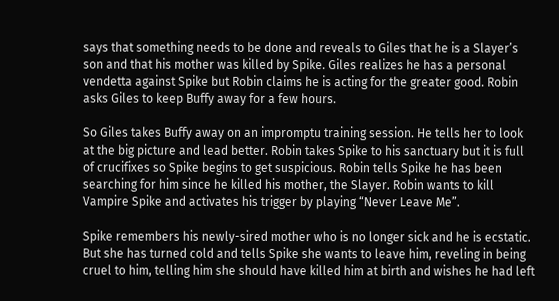says that something needs to be done and reveals to Giles that he is a Slayer’s son and that his mother was killed by Spike. Giles realizes he has a personal vendetta against Spike but Robin claims he is acting for the greater good. Robin asks Giles to keep Buffy away for a few hours.

So Giles takes Buffy away on an impromptu training session. He tells her to look at the big picture and lead better. Robin takes Spike to his sanctuary but it is full of crucifixes so Spike begins to get suspicious. Robin tells Spike he has been searching for him since he killed his mother, the Slayer. Robin wants to kill Vampire Spike and activates his trigger by playing “Never Leave Me”.

Spike remembers his newly-sired mother who is no longer sick and he is ecstatic. But she has turned cold and tells Spike she wants to leave him, reveling in being cruel to him, telling him she should have killed him at birth and wishes he had left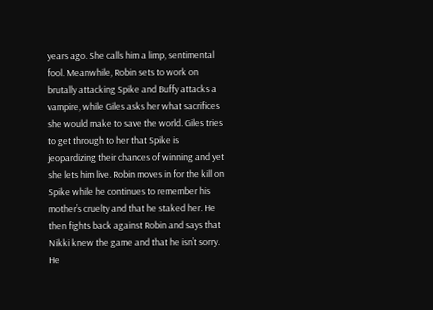years ago. She calls him a limp, sentimental fool. Meanwhile, Robin sets to work on brutally attacking Spike and Buffy attacks a vampire, while Giles asks her what sacrifices she would make to save the world. Giles tries to get through to her that Spike is jeopardizing their chances of winning and yet she lets him live. Robin moves in for the kill on Spike while he continues to remember his mother’s cruelty and that he staked her. He then fights back against Robin and says that Nikki knew the game and that he isn’t sorry. He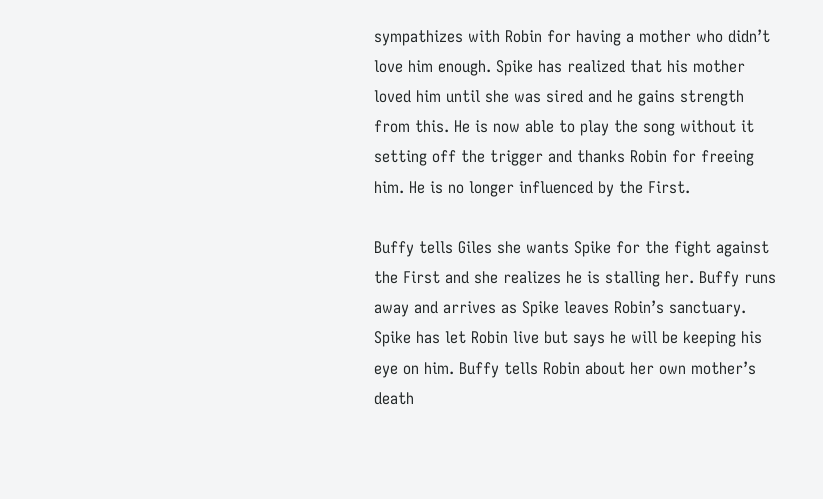sympathizes with Robin for having a mother who didn’t love him enough. Spike has realized that his mother loved him until she was sired and he gains strength from this. He is now able to play the song without it setting off the trigger and thanks Robin for freeing him. He is no longer influenced by the First.

Buffy tells Giles she wants Spike for the fight against the First and she realizes he is stalling her. Buffy runs away and arrives as Spike leaves Robin’s sanctuary. Spike has let Robin live but says he will be keeping his eye on him. Buffy tells Robin about her own mother’s death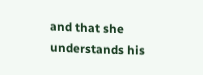and that she understands his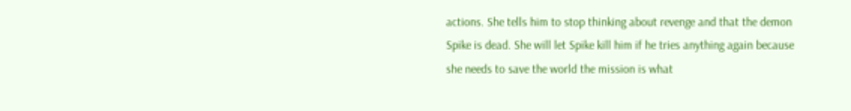actions. She tells him to stop thinking about revenge and that the demon Spike is dead. She will let Spike kill him if he tries anything again because she needs to save the world the mission is what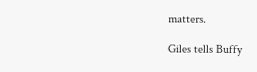matters.

Giles tells Buffy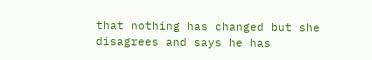that nothing has changed but she disagrees and says he has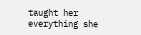taught her everything she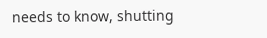needs to know, shutting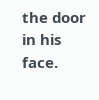the door in his face.